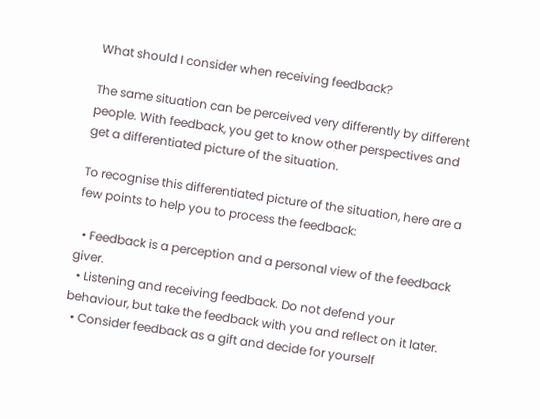What should I consider when receiving feedback?

The same situation can be perceived very differently by different people. With feedback, you get to know other perspectives and get a differentiated picture of the situation.

To recognise this differentiated picture of the situation, here are a few points to help you to process the feedback:

  • Feedback is a perception and a personal view of the feedback giver.
  • Listening and receiving feedback. Do not defend your behaviour, but take the feedback with you and reflect on it later.
  • Consider feedback as a gift and decide for yourself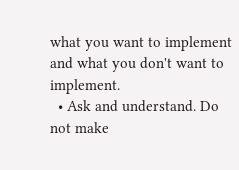what you want to implement and what you don't want to implement.
  • Ask and understand. Do not make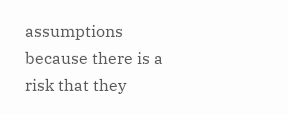assumptions because there is a risk that they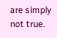are simply not true.